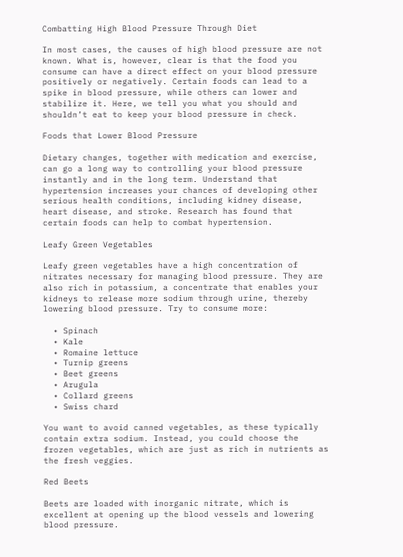Combatting High Blood Pressure Through Diet

In most cases, the causes of high blood pressure are not known. What is, however, clear is that the food you consume can have a direct effect on your blood pressure positively or negatively. Certain foods can lead to a spike in blood pressure, while others can lower and stabilize it. Here, we tell you what you should and shouldn’t eat to keep your blood pressure in check.

Foods that Lower Blood Pressure

Dietary changes, together with medication and exercise, can go a long way to controlling your blood pressure instantly and in the long term. Understand that hypertension increases your chances of developing other serious health conditions, including kidney disease, heart disease, and stroke. Research has found that certain foods can help to combat hypertension.

Leafy Green Vegetables

Leafy green vegetables have a high concentration of nitrates necessary for managing blood pressure. They are also rich in potassium, a concentrate that enables your kidneys to release more sodium through urine, thereby lowering blood pressure. Try to consume more:

  • Spinach
  • Kale
  • Romaine lettuce
  • Turnip greens
  • Beet greens
  • Arugula
  • Collard greens
  • Swiss chard

You want to avoid canned vegetables, as these typically contain extra sodium. Instead, you could choose the frozen vegetables, which are just as rich in nutrients as the fresh veggies.

Red Beets

Beets are loaded with inorganic nitrate, which is excellent at opening up the blood vessels and lowering blood pressure.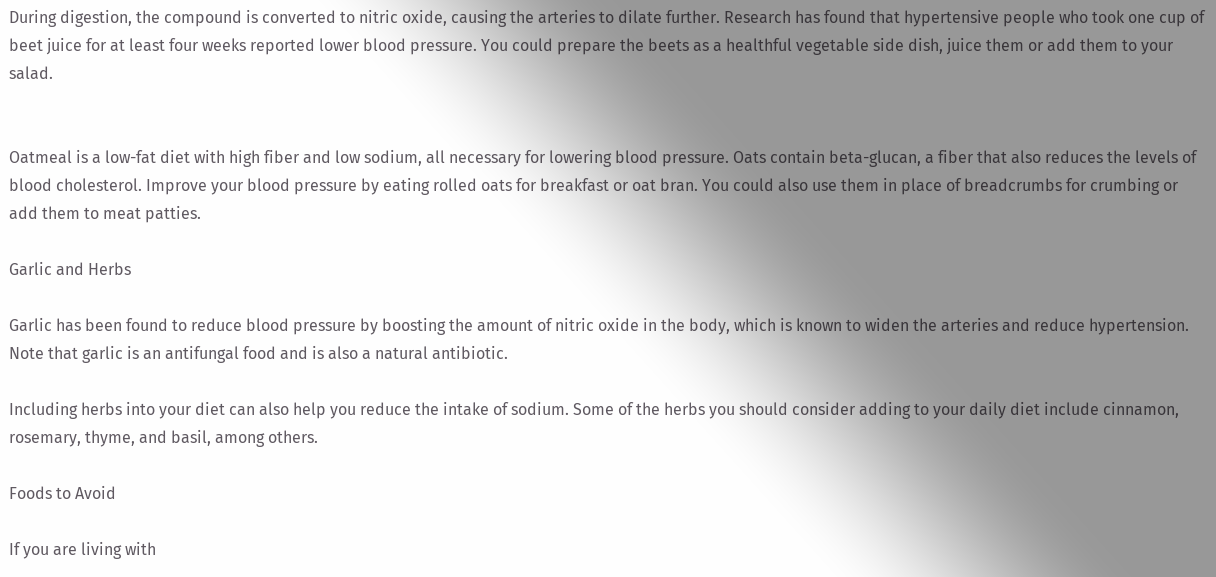During digestion, the compound is converted to nitric oxide, causing the arteries to dilate further. Research has found that hypertensive people who took one cup of beet juice for at least four weeks reported lower blood pressure. You could prepare the beets as a healthful vegetable side dish, juice them or add them to your salad.


Oatmeal is a low-fat diet with high fiber and low sodium, all necessary for lowering blood pressure. Oats contain beta-glucan, a fiber that also reduces the levels of blood cholesterol. Improve your blood pressure by eating rolled oats for breakfast or oat bran. You could also use them in place of breadcrumbs for crumbing or add them to meat patties.

Garlic and Herbs

Garlic has been found to reduce blood pressure by boosting the amount of nitric oxide in the body, which is known to widen the arteries and reduce hypertension. Note that garlic is an antifungal food and is also a natural antibiotic.

Including herbs into your diet can also help you reduce the intake of sodium. Some of the herbs you should consider adding to your daily diet include cinnamon, rosemary, thyme, and basil, among others.

Foods to Avoid

If you are living with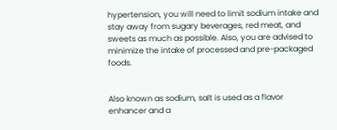hypertension, you will need to limit sodium intake and stay away from sugary beverages, red meat, and sweets as much as possible. Also, you are advised to minimize the intake of processed and pre-packaged foods.


Also known as sodium, salt is used as a flavor enhancer and a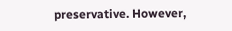preservative. However,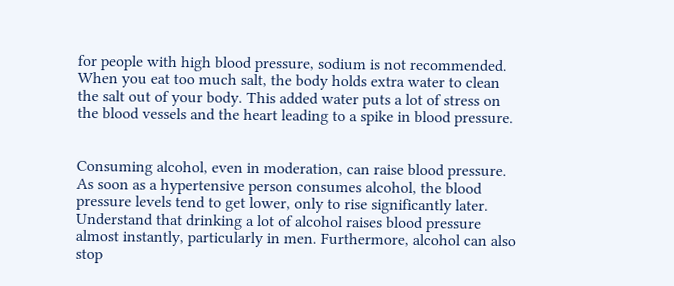for people with high blood pressure, sodium is not recommended. When you eat too much salt, the body holds extra water to clean the salt out of your body. This added water puts a lot of stress on the blood vessels and the heart leading to a spike in blood pressure.


Consuming alcohol, even in moderation, can raise blood pressure. As soon as a hypertensive person consumes alcohol, the blood pressure levels tend to get lower, only to rise significantly later. Understand that drinking a lot of alcohol raises blood pressure almost instantly, particularly in men. Furthermore, alcohol can also stop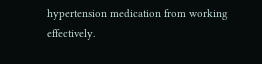hypertension medication from working effectively.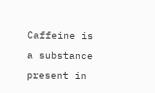Caffeine is a substance present in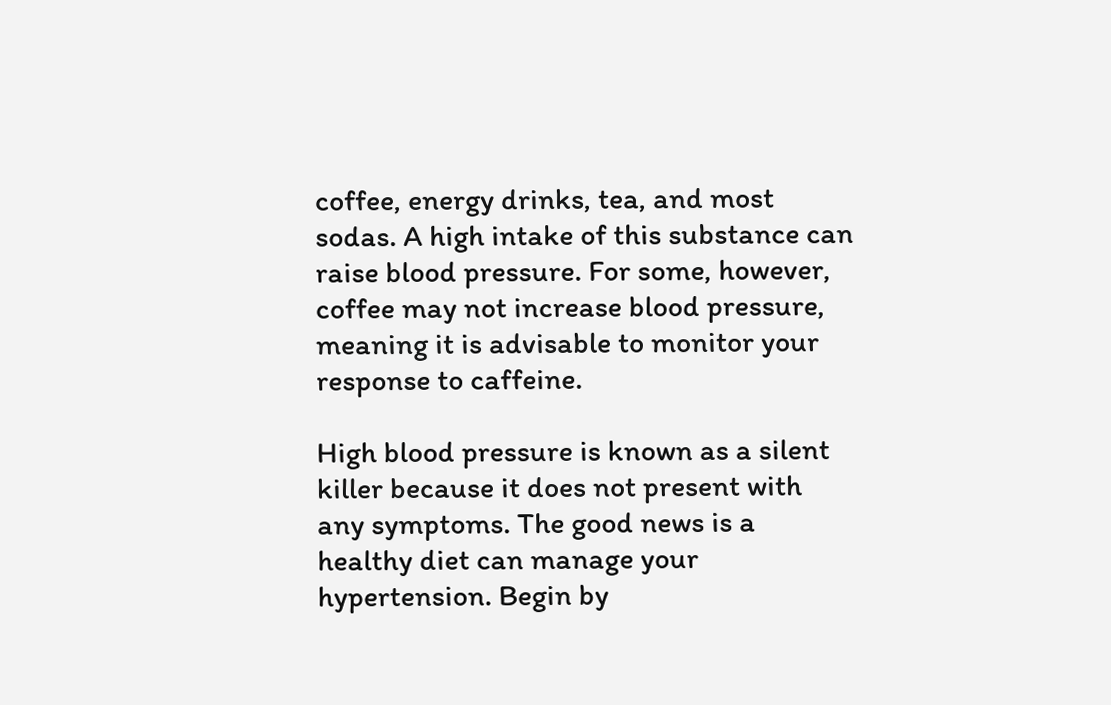coffee, energy drinks, tea, and most sodas. A high intake of this substance can raise blood pressure. For some, however, coffee may not increase blood pressure, meaning it is advisable to monitor your response to caffeine.

High blood pressure is known as a silent killer because it does not present with any symptoms. The good news is a healthy diet can manage your hypertension. Begin by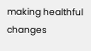making healthful changes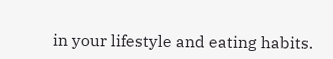in your lifestyle and eating habits.